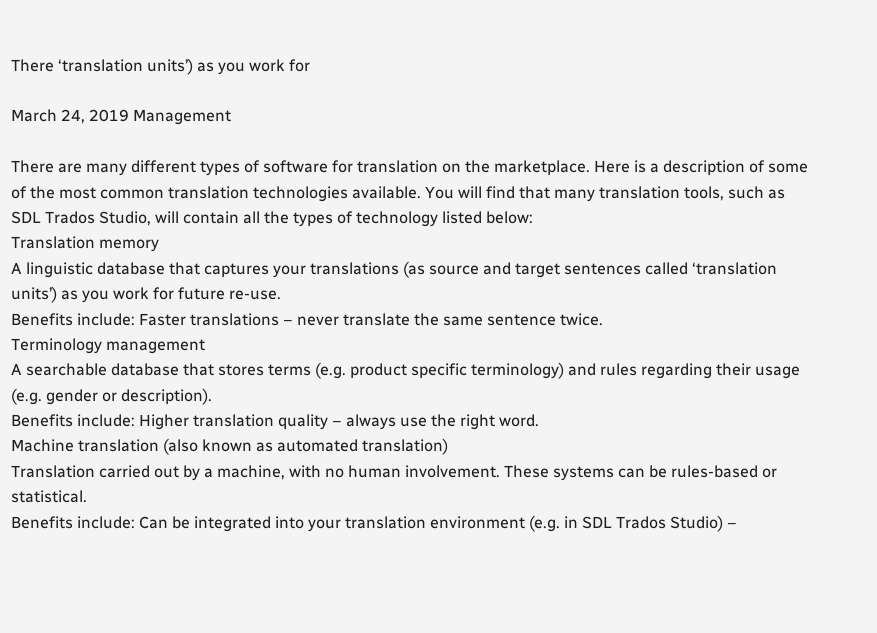There ‘translation units’) as you work for

March 24, 2019 Management

There are many different types of software for translation on the marketplace. Here is a description of some of the most common translation technologies available. You will find that many translation tools, such as SDL Trados Studio, will contain all the types of technology listed below:
Translation memory
A linguistic database that captures your translations (as source and target sentences called ‘translation units’) as you work for future re-use.
Benefits include: Faster translations – never translate the same sentence twice.
Terminology management
A searchable database that stores terms (e.g. product specific terminology) and rules regarding their usage (e.g. gender or description).
Benefits include: Higher translation quality – always use the right word.
Machine translation (also known as automated translation)
Translation carried out by a machine, with no human involvement. These systems can be rules-based or statistical.
Benefits include: Can be integrated into your translation environment (e.g. in SDL Trados Studio) –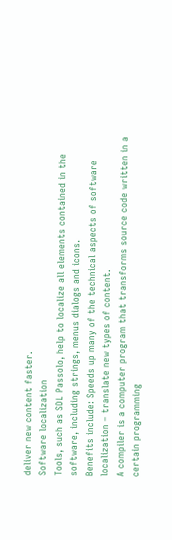deliver new content faster.
Software localization
Tools, such as SDL Passolo, help to localize all elements contained in the software, including strings, menus dialogs and icons.
Benefits include: Speeds up many of the technical aspects of software localization – translate new types of content.
A compiler is a computer program that transforms source code written in a certain programming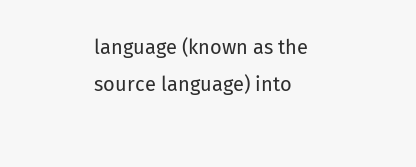language (known as the source language) into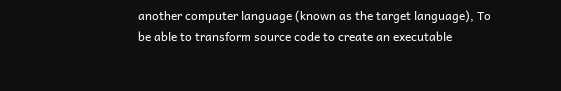another computer language (known as the target language), To be able to transform source code to create an executable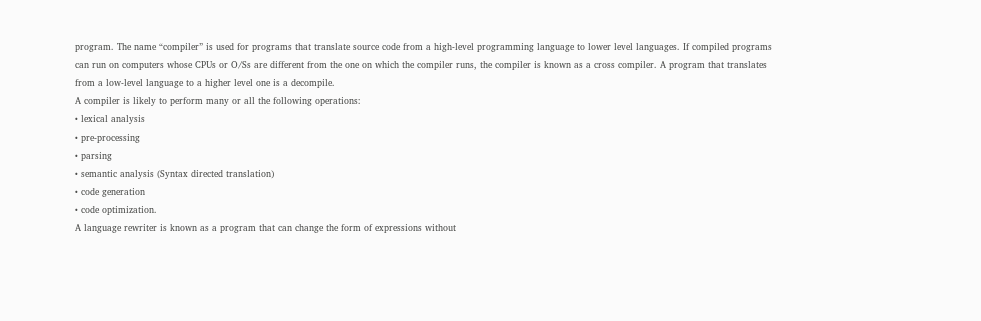program. The name “compiler” is used for programs that translate source code from a high-level programming language to lower level languages. If compiled programs can run on computers whose CPUs or O/Ss are different from the one on which the compiler runs, the compiler is known as a cross compiler. A program that translates from a low-level language to a higher level one is a decompile.
A compiler is likely to perform many or all the following operations:
• lexical analysis
• pre-processing
• parsing
• semantic analysis (Syntax directed translation)
• code generation
• code optimization.
A language rewriter is known as a program that can change the form of expressions without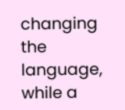changing the language, while a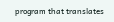program that translates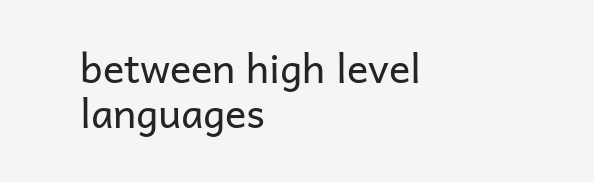between high level languages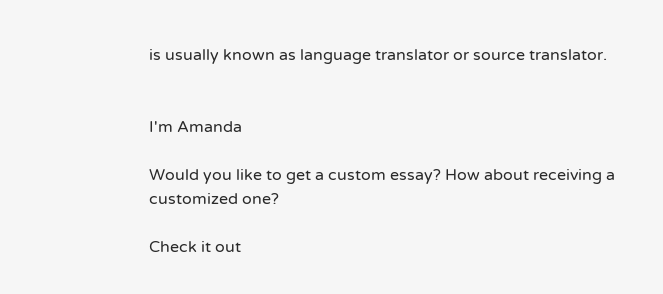is usually known as language translator or source translator.


I'm Amanda

Would you like to get a custom essay? How about receiving a customized one?

Check it out